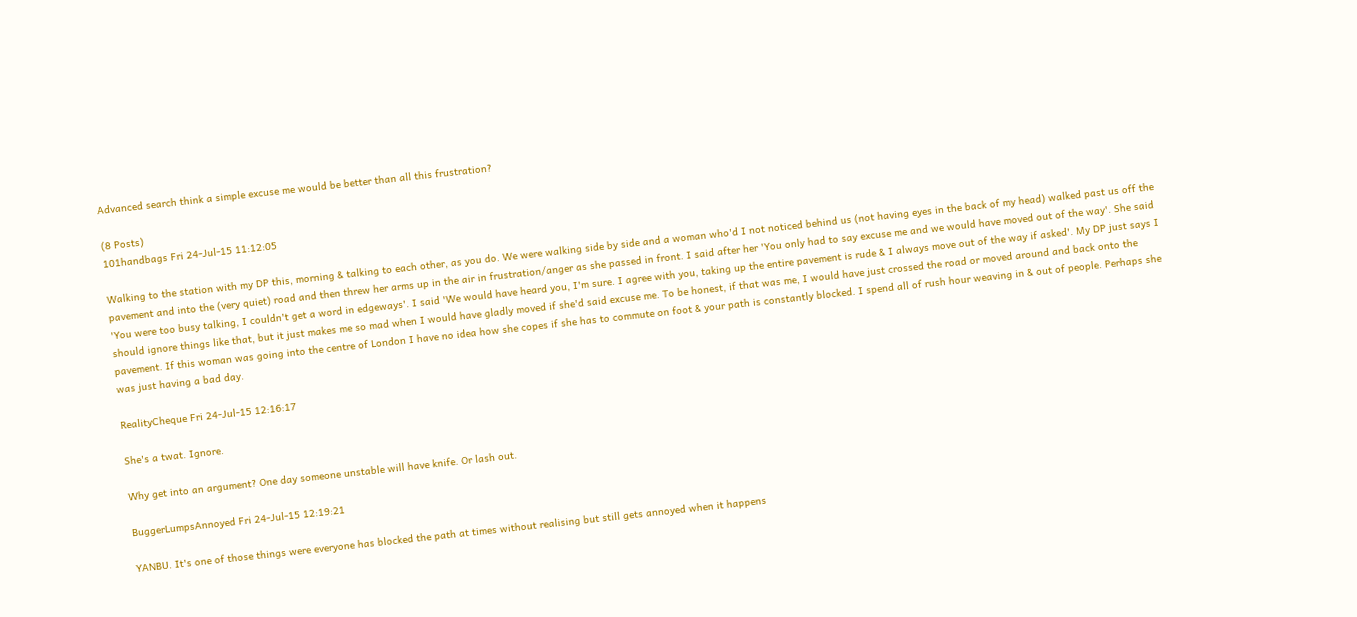Advanced search think a simple excuse me would be better than all this frustration?

(8 Posts)
101handbags Fri 24-Jul-15 11:12:05

Walking to the station with my DP this, morning & talking to each other, as you do. We were walking side by side and a woman who'd I not noticed behind us (not having eyes in the back of my head) walked past us off the pavement and into the (very quiet) road and then threw her arms up in the air in frustration/anger as she passed in front. I said after her 'You only had to say excuse me and we would have moved out of the way'. She said 'You were too busy talking, I couldn't get a word in edgeways'. I said 'We would have heard you, I'm sure. I agree with you, taking up the entire pavement is rude & I always move out of the way if asked'. My DP just says I should ignore things like that, but it just makes me so mad when I would have gladly moved if she'd said excuse me. To be honest, if that was me, I would have just crossed the road or moved around and back onto the pavement. If this woman was going into the centre of London I have no idea how she copes if she has to commute on foot & your path is constantly blocked. I spend all of rush hour weaving in & out of people. Perhaps she was just having a bad day.

RealityCheque Fri 24-Jul-15 12:16:17

She's a twat. Ignore.

Why get into an argument? One day someone unstable will have knife. Or lash out.

BuggerLumpsAnnoyed Fri 24-Jul-15 12:19:21

YANBU. It's one of those things were everyone has blocked the path at times without realising but still gets annoyed when it happens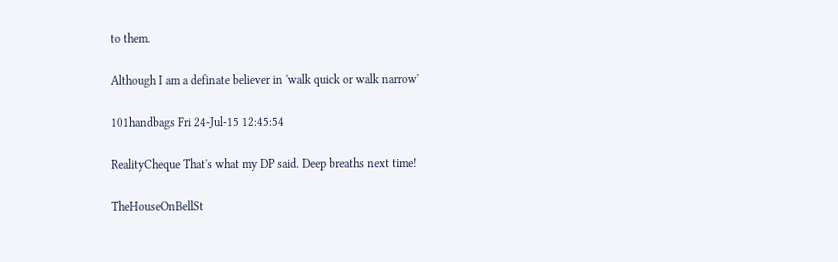to them.

Although I am a definate believer in 'walk quick or walk narrow'

101handbags Fri 24-Jul-15 12:45:54

RealityCheque That's what my DP said. Deep breaths next time!

TheHouseOnBellSt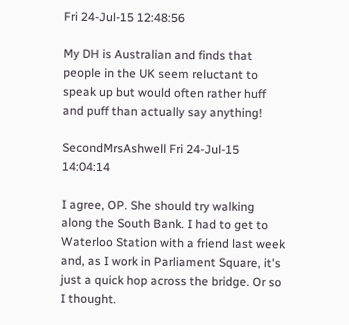Fri 24-Jul-15 12:48:56

My DH is Australian and finds that people in the UK seem reluctant to speak up but would often rather huff and puff than actually say anything!

SecondMrsAshwell Fri 24-Jul-15 14:04:14

I agree, OP. She should try walking along the South Bank. I had to get to Waterloo Station with a friend last week and, as I work in Parliament Square, it's just a quick hop across the bridge. Or so I thought.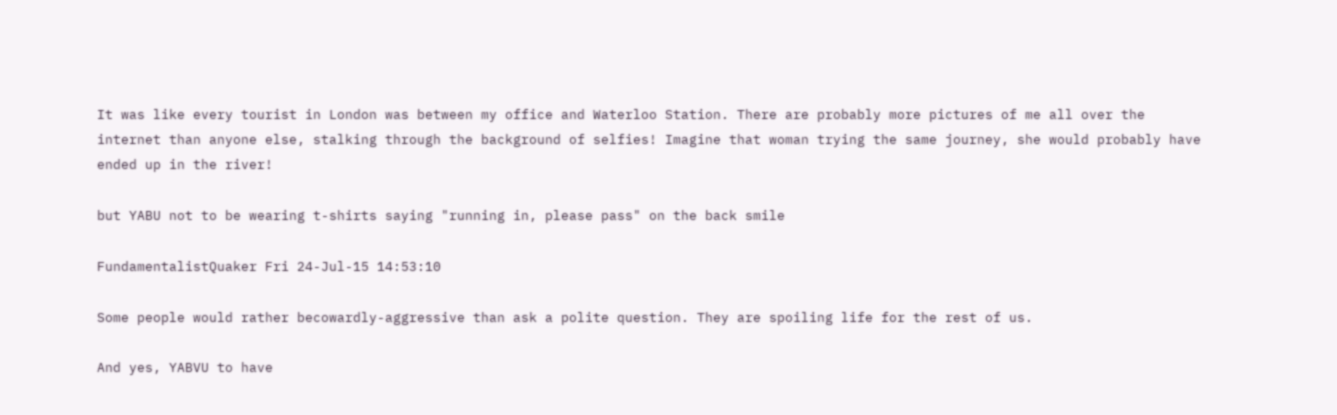It was like every tourist in London was between my office and Waterloo Station. There are probably more pictures of me all over the internet than anyone else, stalking through the background of selfies! Imagine that woman trying the same journey, she would probably have ended up in the river!

but YABU not to be wearing t-shirts saying "running in, please pass" on the back smile

FundamentalistQuaker Fri 24-Jul-15 14:53:10

Some people would rather becowardly-aggressive than ask a polite question. They are spoiling life for the rest of us.

And yes, YABVU to have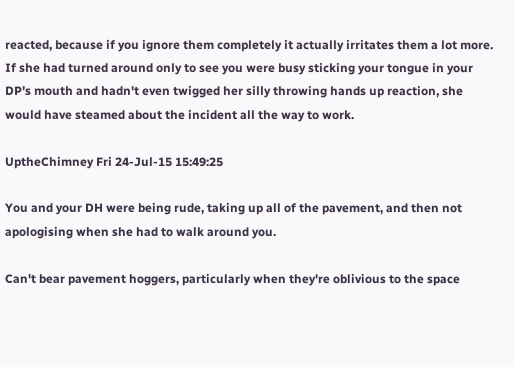reacted, because if you ignore them completely it actually irritates them a lot more. If she had turned around only to see you were busy sticking your tongue in your DP's mouth and hadn't even twigged her silly throwing hands up reaction, she would have steamed about the incident all the way to work.

UptheChimney Fri 24-Jul-15 15:49:25

You and your DH were being rude, taking up all of the pavement, and then not apologising when she had to walk around you.

Can't bear pavement hoggers, particularly when they're oblivious to the space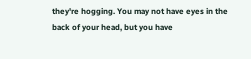they're hogging. You may not have eyes in the back of your head, but you have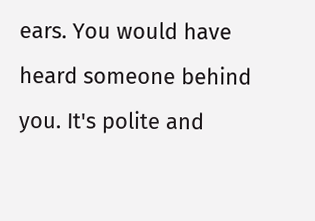ears. You would have heard someone behind you. It's polite and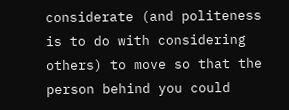considerate (and politeness is to do with considering others) to move so that the person behind you could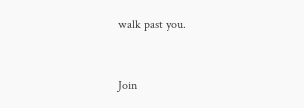walk past you.


Join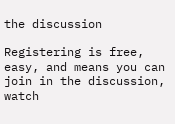the discussion

Registering is free, easy, and means you can join in the discussion, watch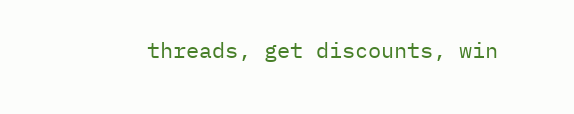threads, get discounts, win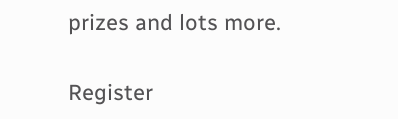prizes and lots more.

Register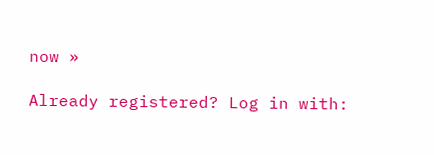now »

Already registered? Log in with: